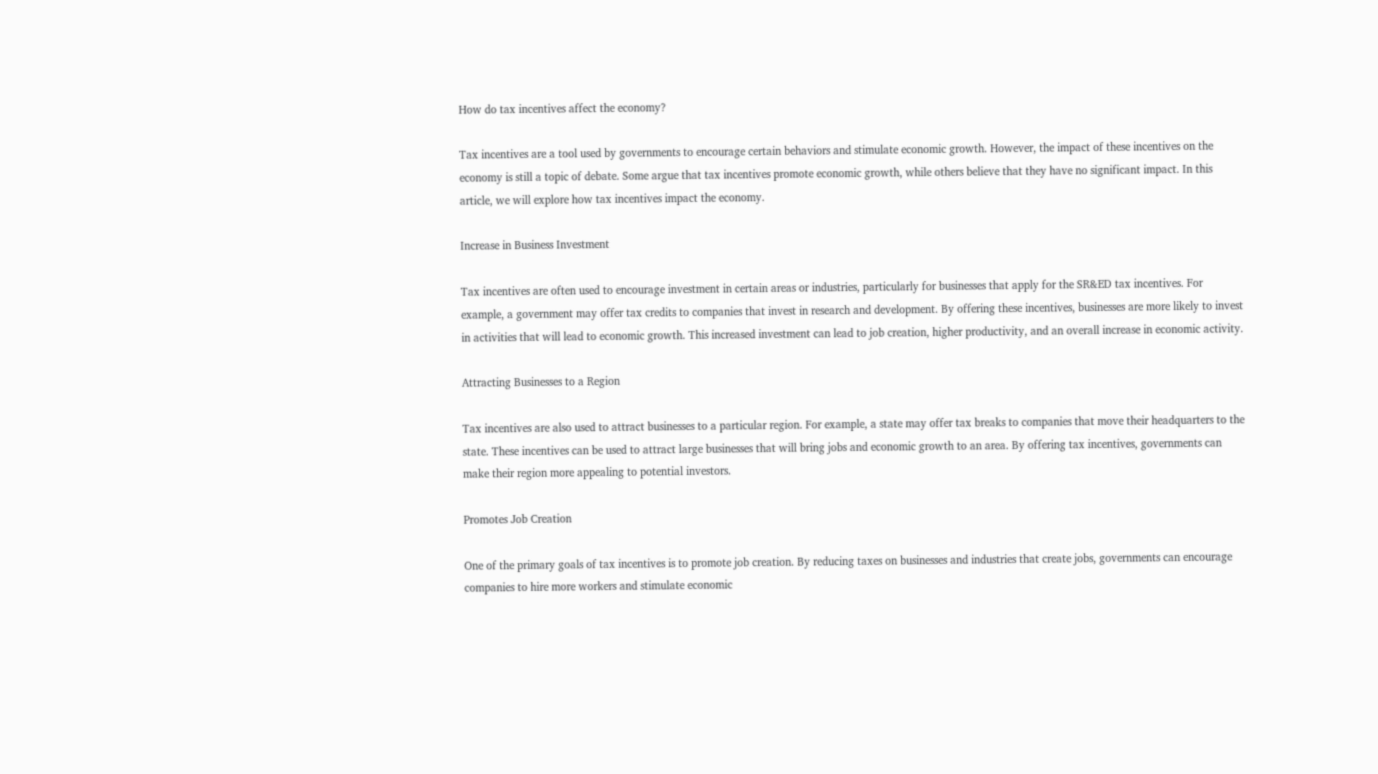How do tax incentives affect the economy?

Tax incentives are a tool used by governments to encourage certain behaviors and stimulate economic growth. However, the impact of these incentives on the economy is still a topic of debate. Some argue that tax incentives promote economic growth, while others believe that they have no significant impact. In this article, we will explore how tax incentives impact the economy.

Increase in Business Investment

Tax incentives are often used to encourage investment in certain areas or industries, particularly for businesses that apply for the SR&ED tax incentives. For example, a government may offer tax credits to companies that invest in research and development. By offering these incentives, businesses are more likely to invest in activities that will lead to economic growth. This increased investment can lead to job creation, higher productivity, and an overall increase in economic activity.

Attracting Businesses to a Region

Tax incentives are also used to attract businesses to a particular region. For example, a state may offer tax breaks to companies that move their headquarters to the state. These incentives can be used to attract large businesses that will bring jobs and economic growth to an area. By offering tax incentives, governments can make their region more appealing to potential investors.

Promotes Job Creation

One of the primary goals of tax incentives is to promote job creation. By reducing taxes on businesses and industries that create jobs, governments can encourage companies to hire more workers and stimulate economic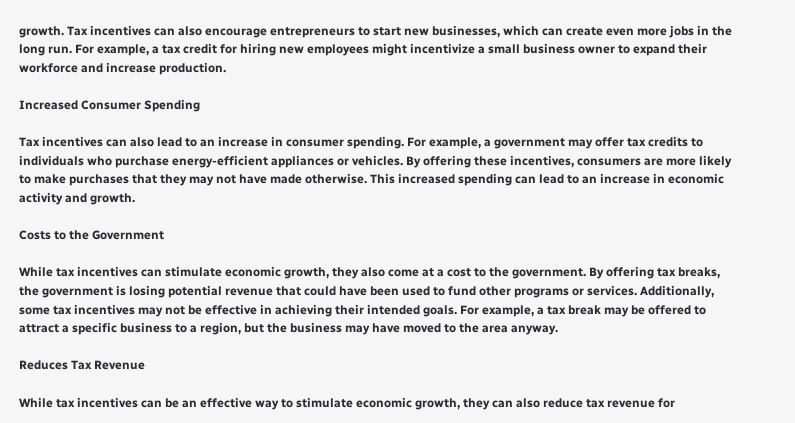growth. Tax incentives can also encourage entrepreneurs to start new businesses, which can create even more jobs in the long run. For example, a tax credit for hiring new employees might incentivize a small business owner to expand their workforce and increase production.

Increased Consumer Spending

Tax incentives can also lead to an increase in consumer spending. For example, a government may offer tax credits to individuals who purchase energy-efficient appliances or vehicles. By offering these incentives, consumers are more likely to make purchases that they may not have made otherwise. This increased spending can lead to an increase in economic activity and growth.

Costs to the Government

While tax incentives can stimulate economic growth, they also come at a cost to the government. By offering tax breaks, the government is losing potential revenue that could have been used to fund other programs or services. Additionally, some tax incentives may not be effective in achieving their intended goals. For example, a tax break may be offered to attract a specific business to a region, but the business may have moved to the area anyway.

Reduces Tax Revenue

While tax incentives can be an effective way to stimulate economic growth, they can also reduce tax revenue for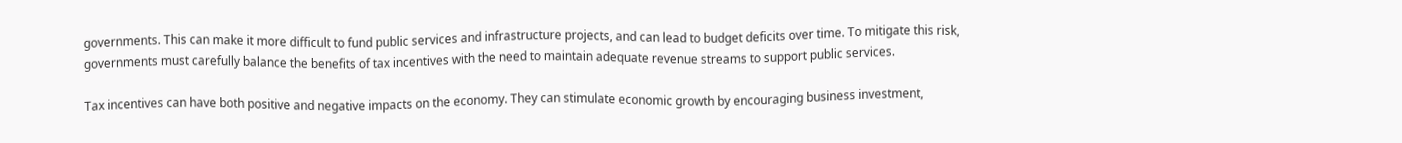governments. This can make it more difficult to fund public services and infrastructure projects, and can lead to budget deficits over time. To mitigate this risk, governments must carefully balance the benefits of tax incentives with the need to maintain adequate revenue streams to support public services.

Tax incentives can have both positive and negative impacts on the economy. They can stimulate economic growth by encouraging business investment,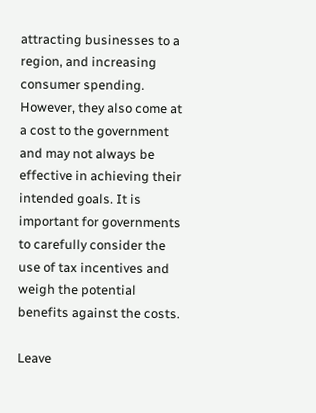attracting businesses to a region, and increasing consumer spending. However, they also come at a cost to the government and may not always be effective in achieving their intended goals. It is important for governments to carefully consider the use of tax incentives and weigh the potential benefits against the costs.

Leave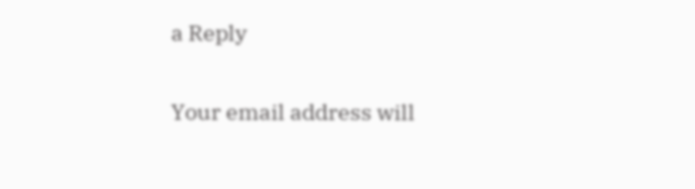a Reply

Your email address will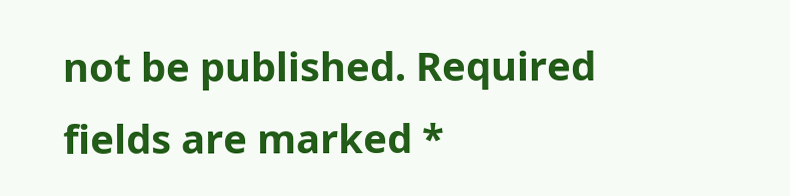not be published. Required fields are marked *